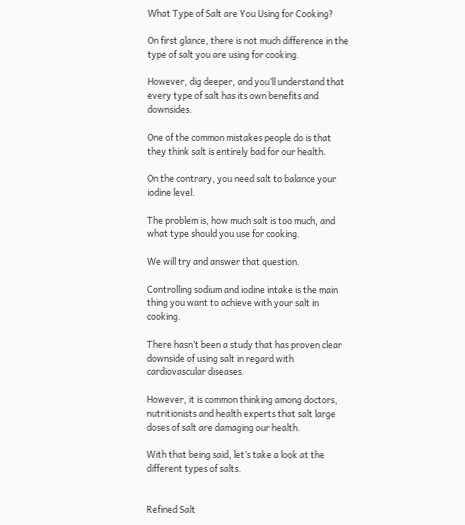What Type of Salt are You Using for Cooking?

On first glance, there is not much difference in the type of salt you are using for cooking.

However, dig deeper, and you’ll understand that every type of salt has its own benefits and downsides.

One of the common mistakes people do is that they think salt is entirely bad for our health.

On the contrary, you need salt to balance your iodine level.

The problem is, how much salt is too much, and what type should you use for cooking.

We will try and answer that question.

Controlling sodium and iodine intake is the main thing you want to achieve with your salt in cooking.

There hasn’t been a study that has proven clear downside of using salt in regard with cardiovascular diseases.

However, it is common thinking among doctors, nutritionists and health experts that salt large doses of salt are damaging our health.

With that being said, let’s take a look at the different types of salts.


Refined Salt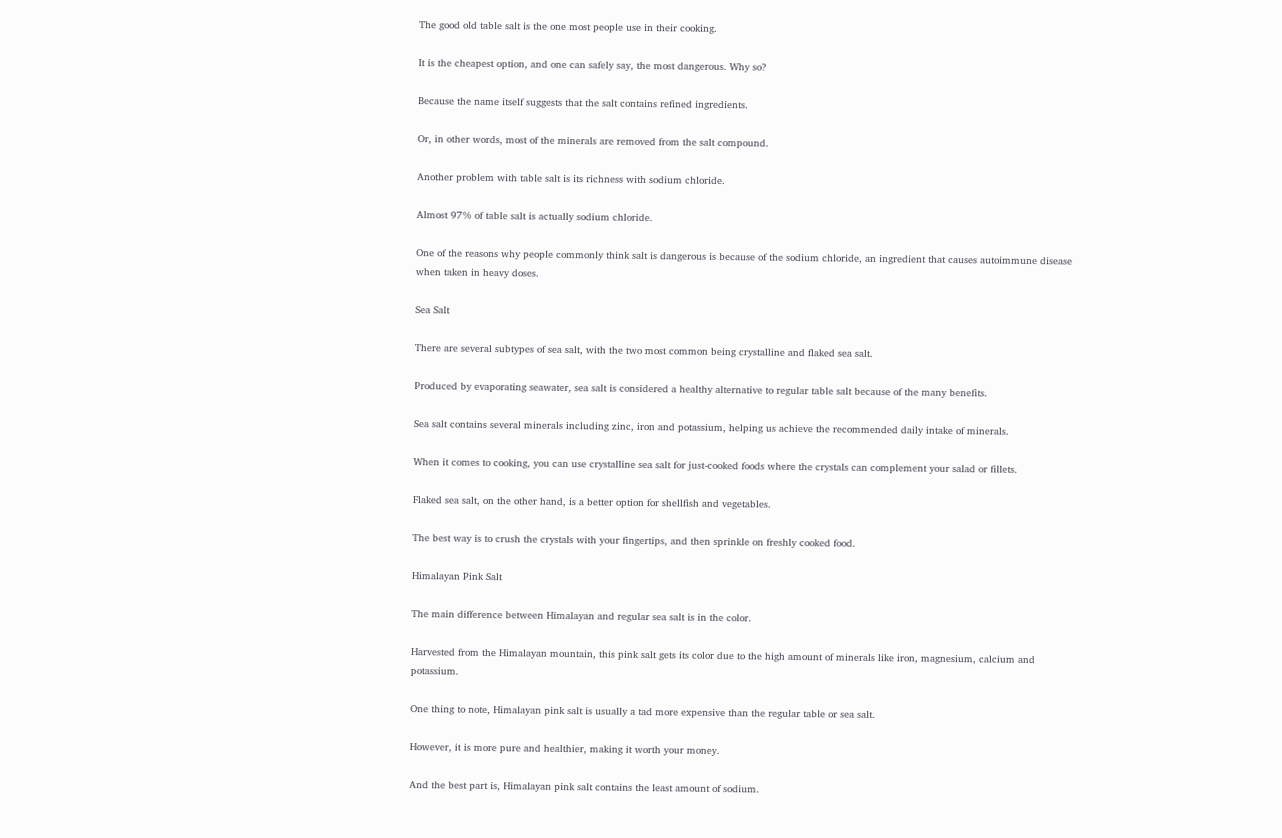The good old table salt is the one most people use in their cooking.

It is the cheapest option, and one can safely say, the most dangerous. Why so?

Because the name itself suggests that the salt contains refined ingredients.

Or, in other words, most of the minerals are removed from the salt compound.

Another problem with table salt is its richness with sodium chloride.

Almost 97% of table salt is actually sodium chloride.

One of the reasons why people commonly think salt is dangerous is because of the sodium chloride, an ingredient that causes autoimmune disease when taken in heavy doses.

Sea Salt

There are several subtypes of sea salt, with the two most common being crystalline and flaked sea salt.

Produced by evaporating seawater, sea salt is considered a healthy alternative to regular table salt because of the many benefits.

Sea salt contains several minerals including zinc, iron and potassium, helping us achieve the recommended daily intake of minerals.

When it comes to cooking, you can use crystalline sea salt for just-cooked foods where the crystals can complement your salad or fillets.

Flaked sea salt, on the other hand, is a better option for shellfish and vegetables.

The best way is to crush the crystals with your fingertips, and then sprinkle on freshly cooked food.

Himalayan Pink Salt

The main difference between Himalayan and regular sea salt is in the color.

Harvested from the Himalayan mountain, this pink salt gets its color due to the high amount of minerals like iron, magnesium, calcium and potassium.

One thing to note, Himalayan pink salt is usually a tad more expensive than the regular table or sea salt.

However, it is more pure and healthier, making it worth your money.

And the best part is, Himalayan pink salt contains the least amount of sodium.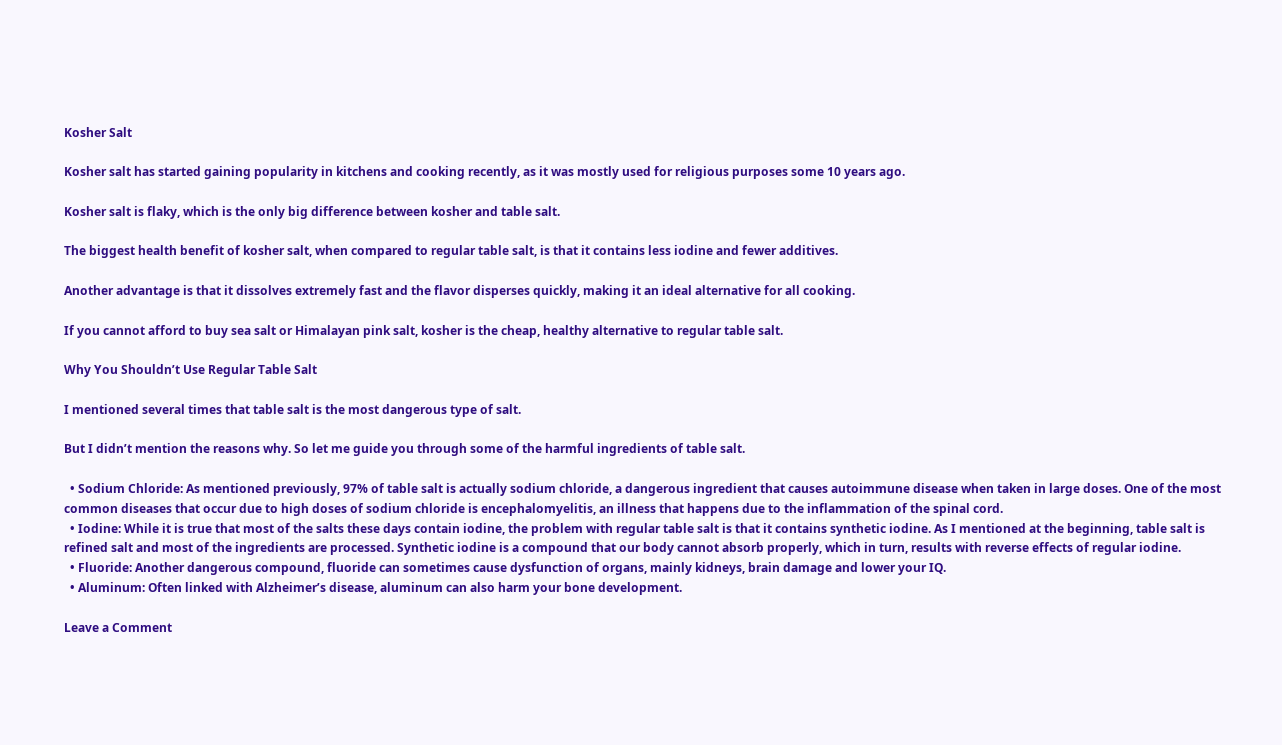Kosher Salt

Kosher salt has started gaining popularity in kitchens and cooking recently, as it was mostly used for religious purposes some 10 years ago.

Kosher salt is flaky, which is the only big difference between kosher and table salt.

The biggest health benefit of kosher salt, when compared to regular table salt, is that it contains less iodine and fewer additives.

Another advantage is that it dissolves extremely fast and the flavor disperses quickly, making it an ideal alternative for all cooking.

If you cannot afford to buy sea salt or Himalayan pink salt, kosher is the cheap, healthy alternative to regular table salt.

Why You Shouldn’t Use Regular Table Salt

I mentioned several times that table salt is the most dangerous type of salt.

But I didn’t mention the reasons why. So let me guide you through some of the harmful ingredients of table salt.

  • Sodium Chloride: As mentioned previously, 97% of table salt is actually sodium chloride, a dangerous ingredient that causes autoimmune disease when taken in large doses. One of the most common diseases that occur due to high doses of sodium chloride is encephalomyelitis, an illness that happens due to the inflammation of the spinal cord.
  • Iodine: While it is true that most of the salts these days contain iodine, the problem with regular table salt is that it contains synthetic iodine. As I mentioned at the beginning, table salt is refined salt and most of the ingredients are processed. Synthetic iodine is a compound that our body cannot absorb properly, which in turn, results with reverse effects of regular iodine.
  • Fluoride: Another dangerous compound, fluoride can sometimes cause dysfunction of organs, mainly kidneys, brain damage and lower your IQ.
  • Aluminum: Often linked with Alzheimer’s disease, aluminum can also harm your bone development.

Leave a Comment